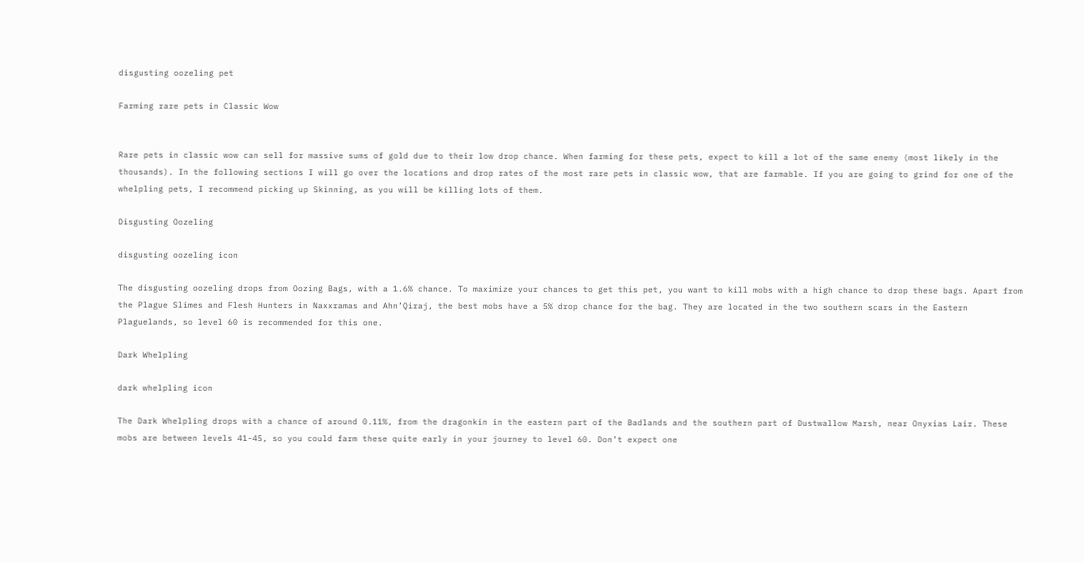disgusting oozeling pet

Farming rare pets in Classic Wow


Rare pets in classic wow can sell for massive sums of gold due to their low drop chance. When farming for these pets, expect to kill a lot of the same enemy (most likely in the thousands). In the following sections I will go over the locations and drop rates of the most rare pets in classic wow, that are farmable. If you are going to grind for one of the whelpling pets, I recommend picking up Skinning, as you will be killing lots of them.

Disgusting Oozeling

disgusting oozeling icon

The disgusting oozeling drops from Oozing Bags, with a 1.6% chance. To maximize your chances to get this pet, you want to kill mobs with a high chance to drop these bags. Apart from the Plague Slimes and Flesh Hunters in Naxxramas and Ahn’Qiraj, the best mobs have a 5% drop chance for the bag. They are located in the two southern scars in the Eastern Plaguelands, so level 60 is recommended for this one.

Dark Whelpling

dark whelpling icon

The Dark Whelpling drops with a chance of around 0.11%, from the dragonkin in the eastern part of the Badlands and the southern part of Dustwallow Marsh, near Onyxias Lair. These mobs are between levels 41-45, so you could farm these quite early in your journey to level 60. Don’t expect one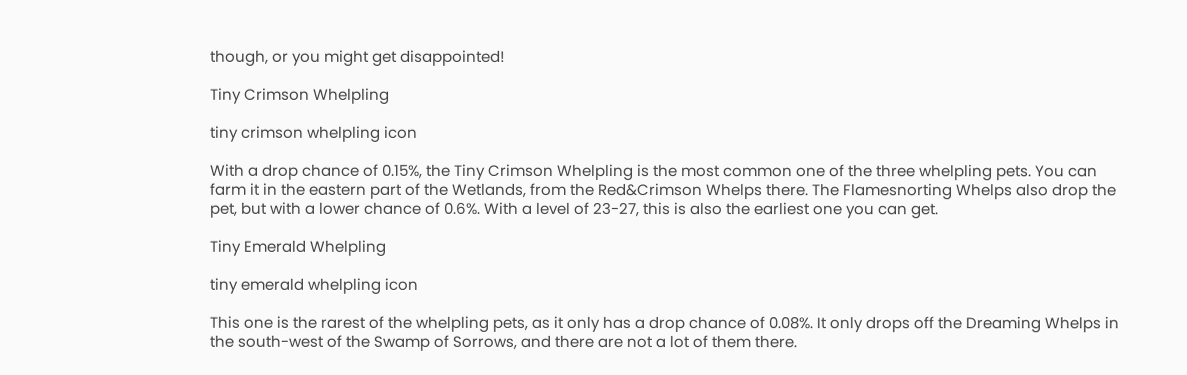though, or you might get disappointed!

Tiny Crimson Whelpling

tiny crimson whelpling icon

With a drop chance of 0.15%, the Tiny Crimson Whelpling is the most common one of the three whelpling pets. You can farm it in the eastern part of the Wetlands, from the Red&Crimson Whelps there. The Flamesnorting Whelps also drop the pet, but with a lower chance of 0.6%. With a level of 23-27, this is also the earliest one you can get.

Tiny Emerald Whelpling

tiny emerald whelpling icon

This one is the rarest of the whelpling pets, as it only has a drop chance of 0.08%. It only drops off the Dreaming Whelps in the south-west of the Swamp of Sorrows, and there are not a lot of them there.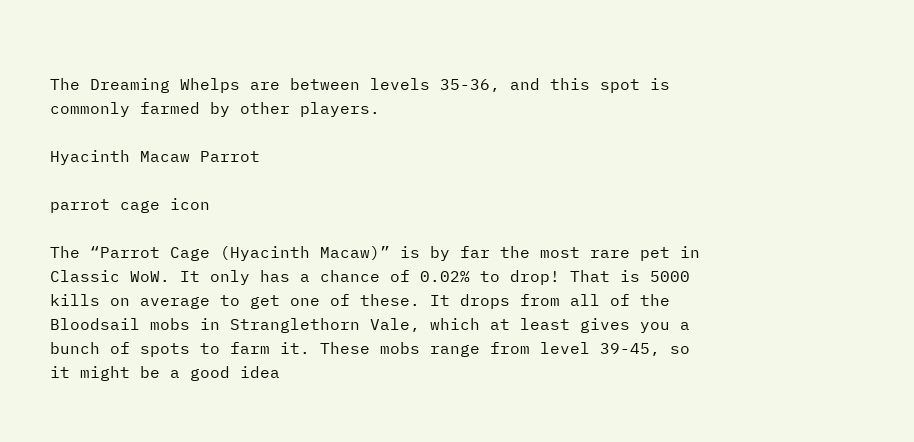The Dreaming Whelps are between levels 35-36, and this spot is commonly farmed by other players.

Hyacinth Macaw Parrot

parrot cage icon

The “Parrot Cage (Hyacinth Macaw)” is by far the most rare pet in Classic WoW. It only has a chance of 0.02% to drop! That is 5000 kills on average to get one of these. It drops from all of the Bloodsail mobs in Stranglethorn Vale, which at least gives you a bunch of spots to farm it. These mobs range from level 39-45, so it might be a good idea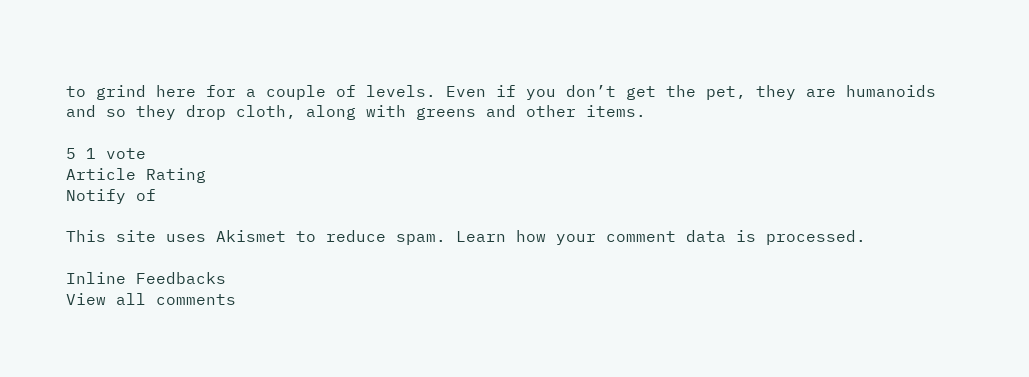to grind here for a couple of levels. Even if you don’t get the pet, they are humanoids and so they drop cloth, along with greens and other items.

5 1 vote
Article Rating
Notify of

This site uses Akismet to reduce spam. Learn how your comment data is processed.

Inline Feedbacks
View all comments